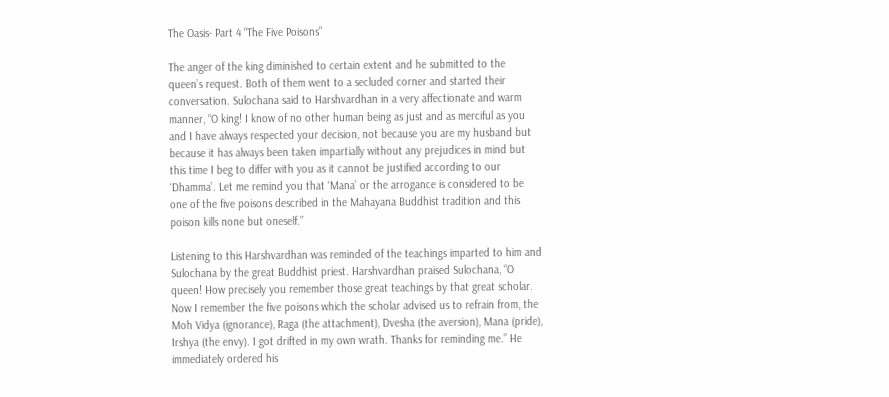The Oasis- Part 4 “The Five Poisons”

The anger of the king diminished to certain extent and he submitted to the queen’s request. Both of them went to a secluded corner and started their conversation. Sulochana said to Harshvardhan in a very affectionate and warm manner, “O king! I know of no other human being as just and as merciful as you and I have always respected your decision, not because you are my husband but because it has always been taken impartially without any prejudices in mind but this time I beg to differ with you as it cannot be justified according to our ‘Dhamma’. Let me remind you that ‘Mana’ or the arrogance is considered to be one of the five poisons described in the Mahayana Buddhist tradition and this poison kills none but oneself.”

Listening to this Harshvardhan was reminded of the teachings imparted to him and Sulochana by the great Buddhist priest. Harshvardhan praised Sulochana, “O queen! How precisely you remember those great teachings by that great scholar. Now I remember the five poisons which the scholar advised us to refrain from, the Moh Vidya (ignorance), Raga (the attachment), Dvesha (the aversion), Mana (pride), Irshya (the envy). I got drifted in my own wrath. Thanks for reminding me.” He immediately ordered his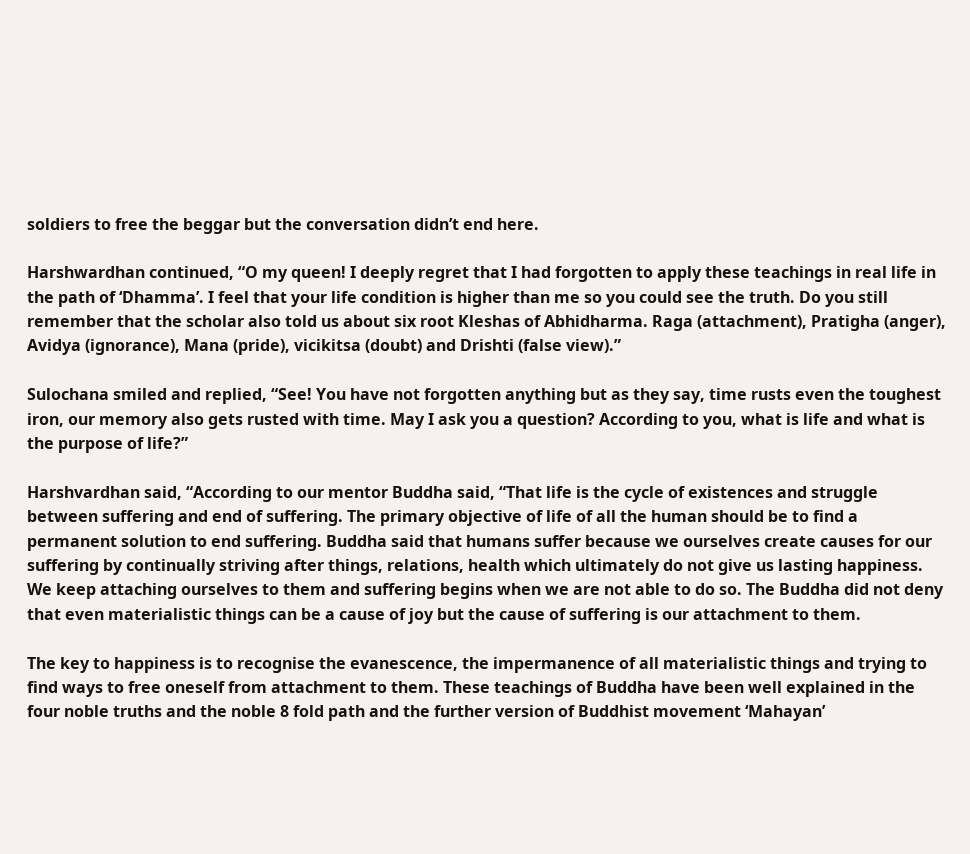soldiers to free the beggar but the conversation didn’t end here.

Harshwardhan continued, “O my queen! I deeply regret that I had forgotten to apply these teachings in real life in the path of ‘Dhamma’. I feel that your life condition is higher than me so you could see the truth. Do you still remember that the scholar also told us about six root Kleshas of Abhidharma. Raga (attachment), Pratigha (anger), Avidya (ignorance), Mana (pride), vicikitsa (doubt) and Drishti (false view).”

Sulochana smiled and replied, “See! You have not forgotten anything but as they say, time rusts even the toughest iron, our memory also gets rusted with time. May I ask you a question? According to you, what is life and what is the purpose of life?”

Harshvardhan said, “According to our mentor Buddha said, “That life is the cycle of existences and struggle between suffering and end of suffering. The primary objective of life of all the human should be to find a permanent solution to end suffering. Buddha said that humans suffer because we ourselves create causes for our suffering by continually striving after things, relations, health which ultimately do not give us lasting happiness. We keep attaching ourselves to them and suffering begins when we are not able to do so. The Buddha did not deny that even materialistic things can be a cause of joy but the cause of suffering is our attachment to them.

The key to happiness is to recognise the evanescence, the impermanence of all materialistic things and trying to find ways to free oneself from attachment to them. These teachings of Buddha have been well explained in the four noble truths and the noble 8 fold path and the further version of Buddhist movement ‘Mahayan’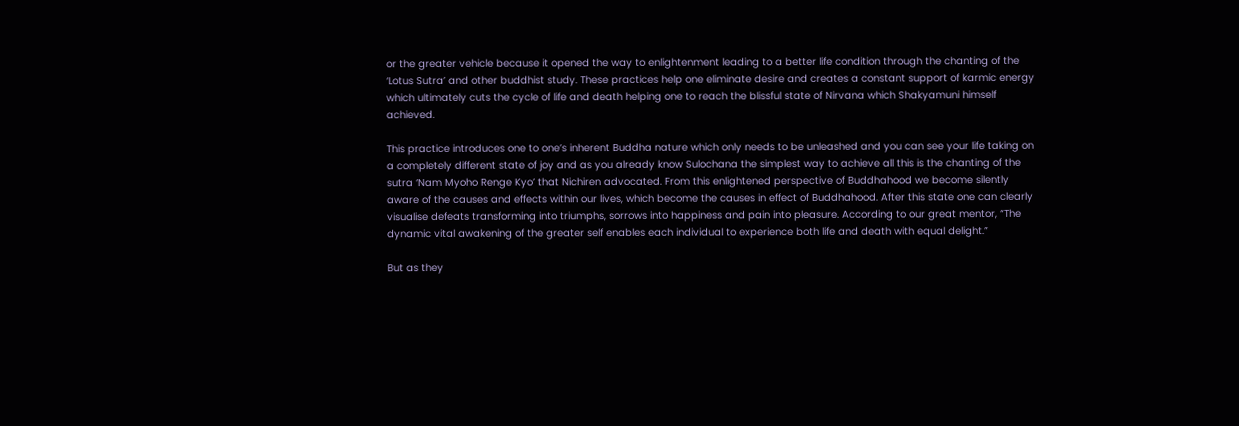or the greater vehicle because it opened the way to enlightenment leading to a better life condition through the chanting of the ‘Lotus Sutra’ and other buddhist study. These practices help one eliminate desire and creates a constant support of karmic energy which ultimately cuts the cycle of life and death helping one to reach the blissful state of Nirvana which Shakyamuni himself achieved.

This practice introduces one to one’s inherent Buddha nature which only needs to be unleashed and you can see your life taking on a completely different state of joy and as you already know Sulochana the simplest way to achieve all this is the chanting of the sutra ‘Nam Myoho Renge Kyo’ that Nichiren advocated. From this enlightened perspective of Buddhahood we become silently aware of the causes and effects within our lives, which become the causes in effect of Buddhahood. After this state one can clearly visualise defeats transforming into triumphs, sorrows into happiness and pain into pleasure. According to our great mentor, “The dynamic vital awakening of the greater self enables each individual to experience both life and death with equal delight.”

But as they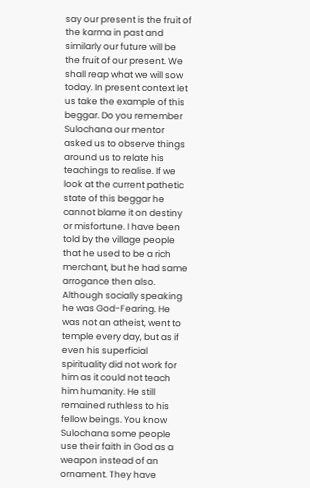say our present is the fruit of the karma in past and similarly our future will be the fruit of our present. We shall reap what we will sow today. In present context let us take the example of this beggar. Do you remember Sulochana our mentor asked us to observe things around us to relate his teachings to realise. If we look at the current pathetic state of this beggar he cannot blame it on destiny or misfortune. I have been told by the village people that he used to be a rich merchant, but he had same arrogance then also. Although socially speaking he was God-Fearing. He was not an atheist, went to temple every day, but as if even his superficial spirituality did not work for him as it could not teach him humanity. He still remained ruthless to his fellow beings. You know Sulochana some people use their faith in God as a weapon instead of an ornament. They have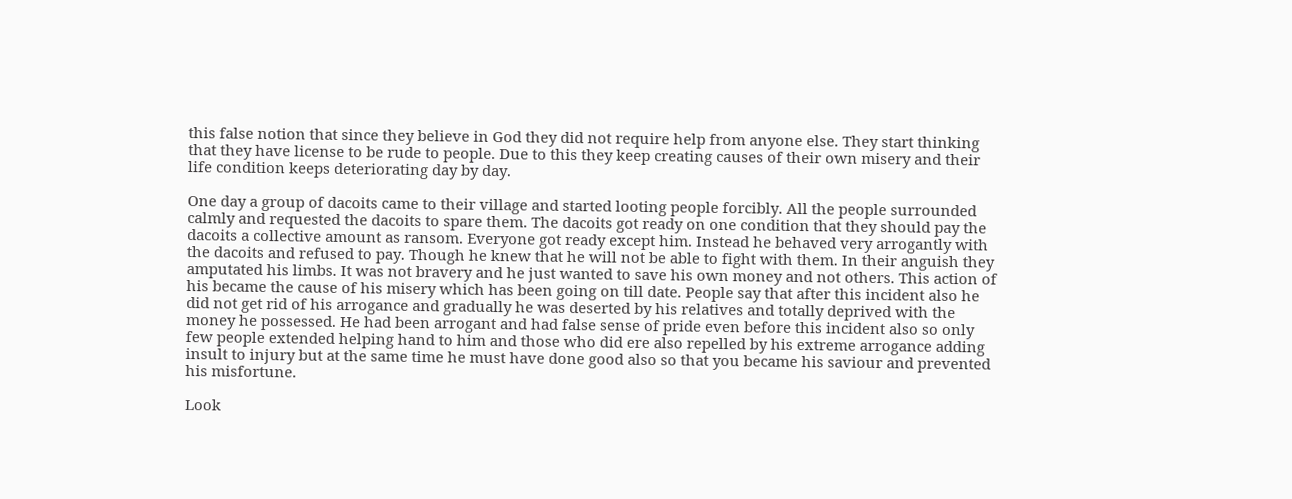this false notion that since they believe in God they did not require help from anyone else. They start thinking that they have license to be rude to people. Due to this they keep creating causes of their own misery and their life condition keeps deteriorating day by day.

One day a group of dacoits came to their village and started looting people forcibly. All the people surrounded calmly and requested the dacoits to spare them. The dacoits got ready on one condition that they should pay the dacoits a collective amount as ransom. Everyone got ready except him. Instead he behaved very arrogantly with the dacoits and refused to pay. Though he knew that he will not be able to fight with them. In their anguish they amputated his limbs. It was not bravery and he just wanted to save his own money and not others. This action of his became the cause of his misery which has been going on till date. People say that after this incident also he did not get rid of his arrogance and gradually he was deserted by his relatives and totally deprived with the money he possessed. He had been arrogant and had false sense of pride even before this incident also so only few people extended helping hand to him and those who did ere also repelled by his extreme arrogance adding insult to injury but at the same time he must have done good also so that you became his saviour and prevented his misfortune.

Look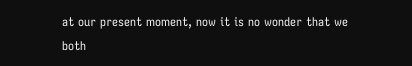at our present moment, now it is no wonder that we both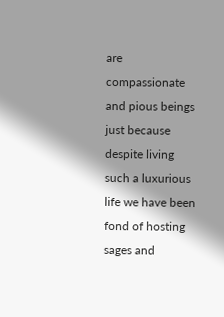are compassionate and pious beings just because despite living such a luxurious life we have been fond of hosting sages and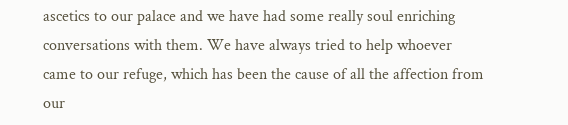ascetics to our palace and we have had some really soul enriching conversations with them. We have always tried to help whoever came to our refuge, which has been the cause of all the affection from our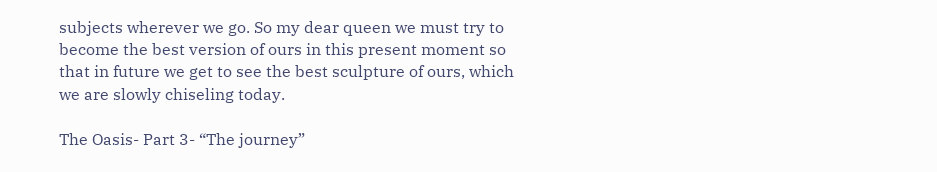subjects wherever we go. So my dear queen we must try to become the best version of ours in this present moment so that in future we get to see the best sculpture of ours, which we are slowly chiseling today.

The Oasis- Part 3- “The journey”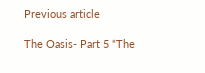Previous article

The Oasis- Part 5 “The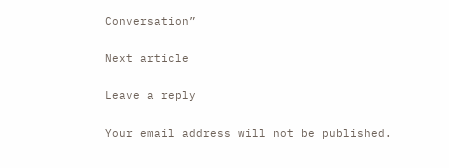Conversation”

Next article

Leave a reply

Your email address will not be published.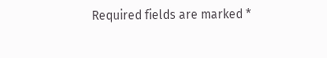Required fields are marked *